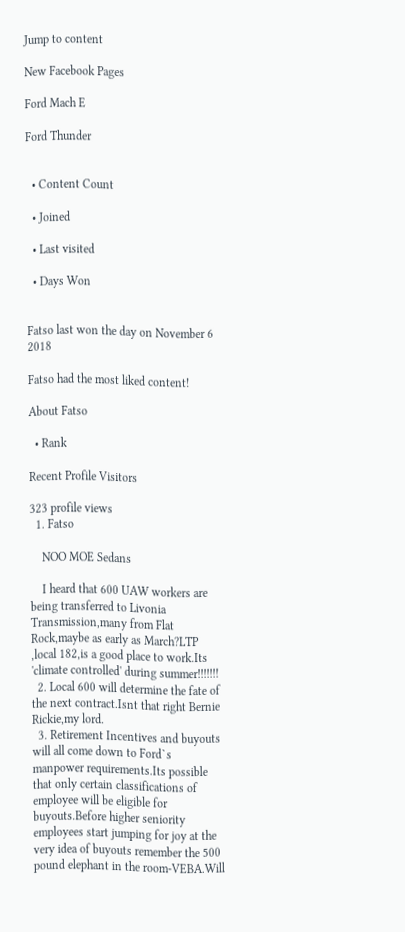Jump to content

New Facebook Pages

Ford Mach E

Ford Thunder


  • Content Count

  • Joined

  • Last visited

  • Days Won


Fatso last won the day on November 6 2018

Fatso had the most liked content!

About Fatso

  • Rank

Recent Profile Visitors

323 profile views
  1. Fatso

    NOO MOE Sedans

    I heard that 600 UAW workers are being transferred to Livonia Transmission,many from Flat Rock,maybe as early as March?LTP ,local 182,is a good place to work.Its 'climate controlled' during summer!!!!!!!
  2. Local 600 will determine the fate of the next contract.Isnt that right Bernie Rickie,my lord.
  3. Retirement Incentives and buyouts will all come down to Ford`s manpower requirements.Its possible that only certain classifications of employee will be eligible for buyouts.Before higher seniority employees start jumping for joy at the very idea of buyouts remember the 500 pound elephant in the room-VEBA.Will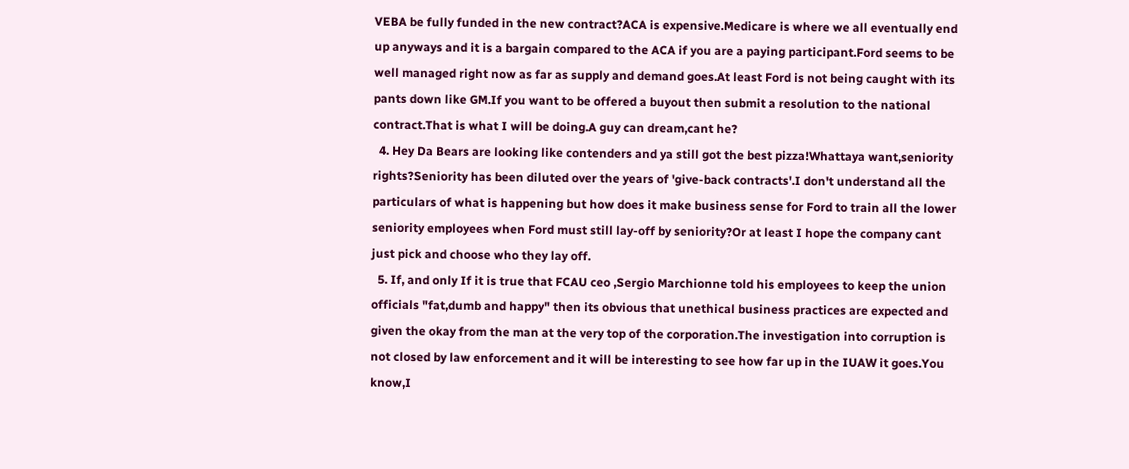VEBA be fully funded in the new contract?ACA is expensive.Medicare is where we all eventually end up anyways and it is a bargain compared to the ACA if you are a paying participant.Ford seems to be well managed right now as far as supply and demand goes.At least Ford is not being caught with its pants down like GM.If you want to be offered a buyout then submit a resolution to the national contract.That is what I will be doing.A guy can dream,cant he?
  4. Hey Da Bears are looking like contenders and ya still got the best pizza!Whattaya want,seniority rights?Seniority has been diluted over the years of 'give-back contracts'.I don't understand all the particulars of what is happening but how does it make business sense for Ford to train all the lower seniority employees when Ford must still lay-off by seniority?Or at least I hope the company cant just pick and choose who they lay off.
  5. If, and only If it is true that FCAU ceo ,Sergio Marchionne told his employees to keep the union officials "fat,dumb and happy" then its obvious that unethical business practices are expected and given the okay from the man at the very top of the corporation.The investigation into corruption is not closed by law enforcement and it will be interesting to see how far up in the IUAW it goes.You know,I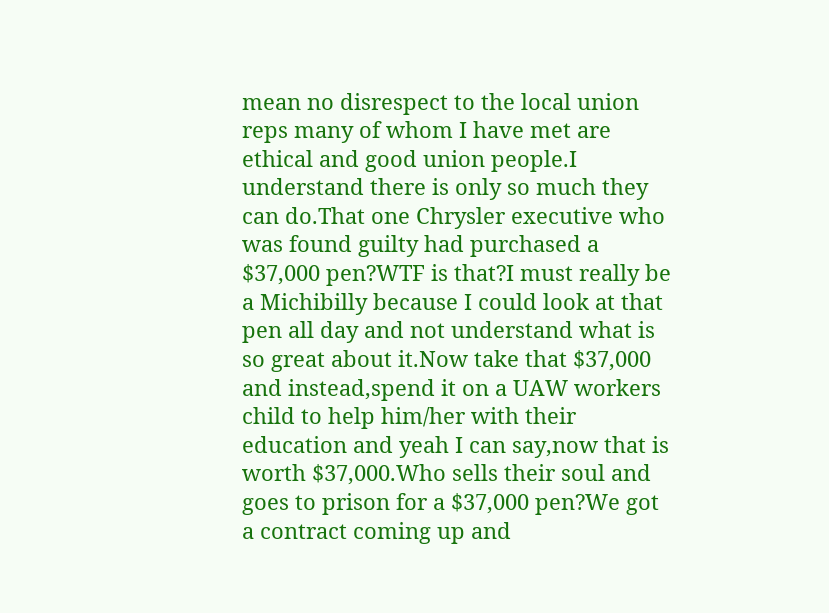mean no disrespect to the local union reps many of whom I have met are ethical and good union people.I understand there is only so much they can do.That one Chrysler executive who was found guilty had purchased a $37,000 pen?WTF is that?I must really be a Michibilly because I could look at that pen all day and not understand what is so great about it.Now take that $37,000 and instead,spend it on a UAW workers child to help him/her with their education and yeah I can say,now that is worth $37,000.Who sells their soul and goes to prison for a $37,000 pen?We got a contract coming up and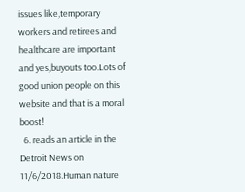issues like,temporary workers and retirees and healthcare are important and yes,buyouts too.Lots of good union people on this website and that is a moral boost!
  6. reads an article in the Detroit News on 11/6/2018.Human nature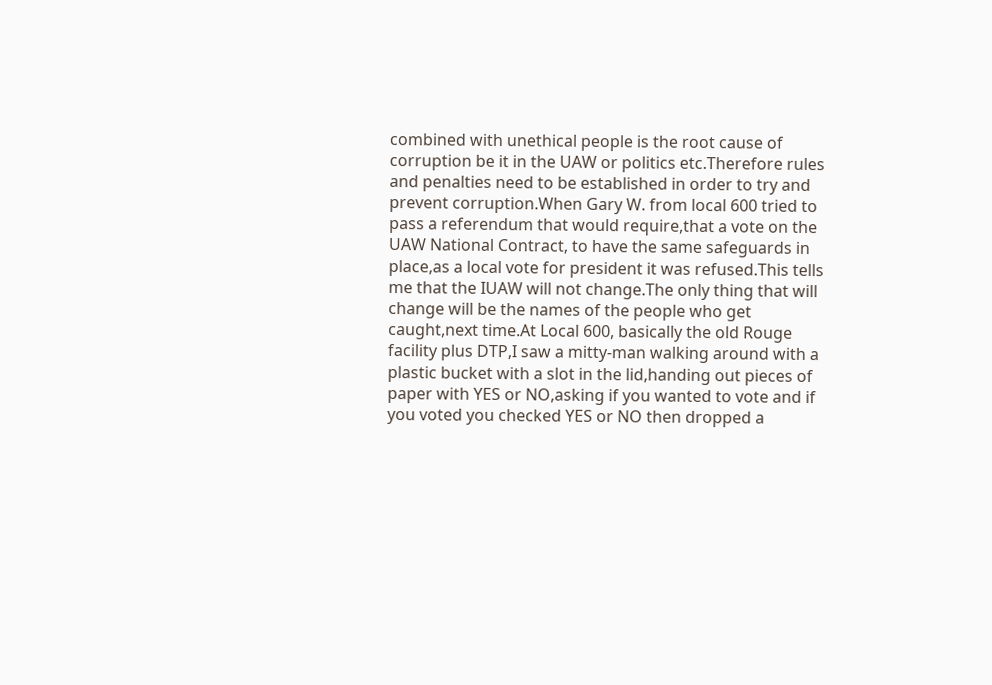combined with unethical people is the root cause of corruption be it in the UAW or politics etc.Therefore rules and penalties need to be established in order to try and prevent corruption.When Gary W. from local 600 tried to pass a referendum that would require,that a vote on the UAW National Contract, to have the same safeguards in place,as a local vote for president it was refused.This tells me that the IUAW will not change.The only thing that will change will be the names of the people who get caught,next time.At Local 600, basically the old Rouge facility plus DTP,I saw a mitty-man walking around with a plastic bucket with a slot in the lid,handing out pieces of paper with YES or NO,asking if you wanted to vote and if you voted you checked YES or NO then dropped a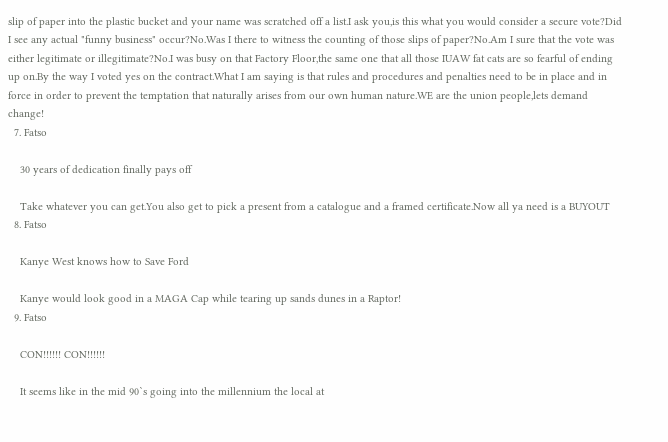slip of paper into the plastic bucket and your name was scratched off a list.I ask you,is this what you would consider a secure vote?Did I see any actual "funny business" occur?No.Was I there to witness the counting of those slips of paper?No.Am I sure that the vote was either legitimate or illegitimate?No.I was busy on that Factory Floor,the same one that all those IUAW fat cats are so fearful of ending up on.By the way I voted yes on the contract.What I am saying is that rules and procedures and penalties need to be in place and in force in order to prevent the temptation that naturally arises from our own human nature.WE are the union people,lets demand change!
  7. Fatso

    30 years of dedication finally pays off

    Take whatever you can get.You also get to pick a present from a catalogue and a framed certificate.Now all ya need is a BUYOUT
  8. Fatso

    Kanye West knows how to Save Ford

    Kanye would look good in a MAGA Cap while tearing up sands dunes in a Raptor!
  9. Fatso

    CON!!!!!! CON!!!!!!

    It seems like in the mid 90`s going into the millennium the local at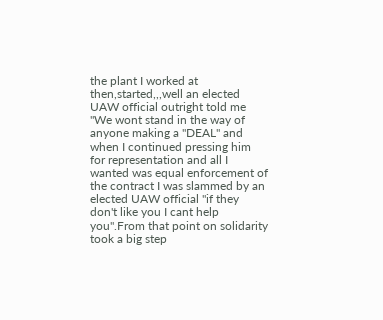the plant I worked at then,started,,,well an elected UAW official outright told me "We wont stand in the way of anyone making a "DEAL" and when I continued pressing him for representation and all I wanted was equal enforcement of the contract I was slammed by an elected UAW official "if they don't like you I cant help you".From that point on solidarity took a big step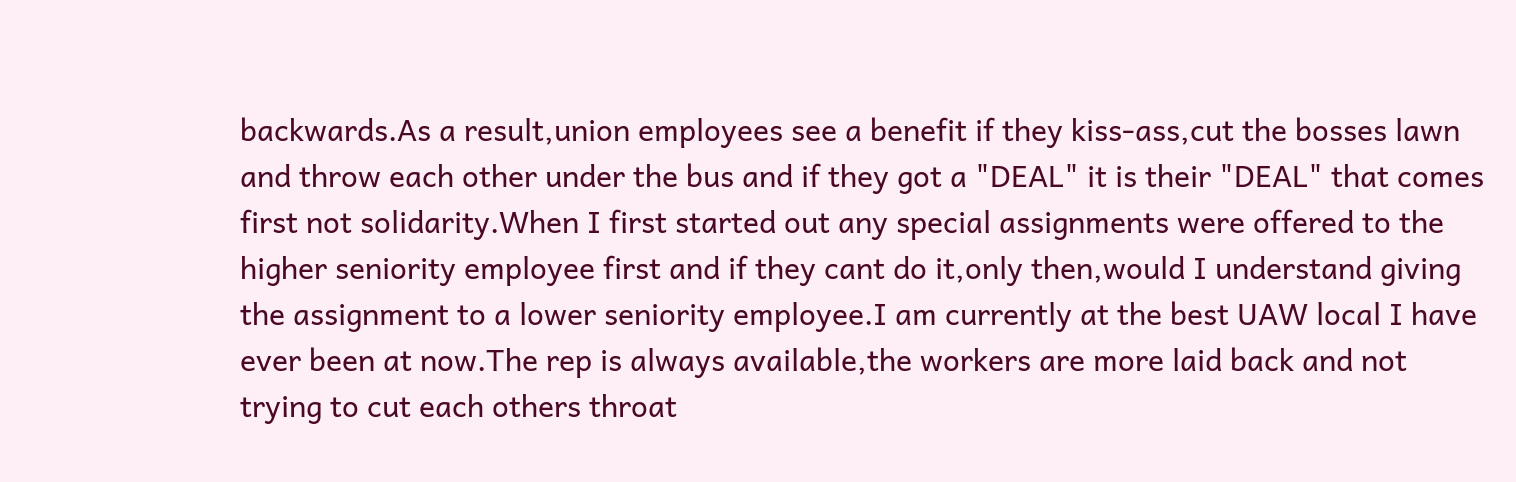backwards.As a result,union employees see a benefit if they kiss-ass,cut the bosses lawn and throw each other under the bus and if they got a "DEAL" it is their "DEAL" that comes first not solidarity.When I first started out any special assignments were offered to the higher seniority employee first and if they cant do it,only then,would I understand giving the assignment to a lower seniority employee.I am currently at the best UAW local I have ever been at now.The rep is always available,the workers are more laid back and not trying to cut each others throat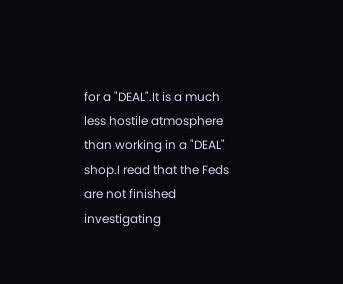for a "DEAL".It is a much less hostile atmosphere than working in a "DEAL" shop.I read that the Feds are not finished investigating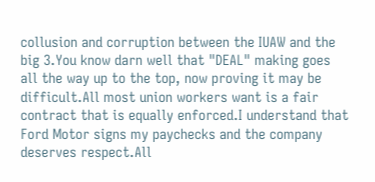collusion and corruption between the IUAW and the big 3.You know darn well that "DEAL" making goes all the way up to the top, now proving it may be difficult.All most union workers want is a fair contract that is equally enforced.I understand that Ford Motor signs my paychecks and the company deserves respect.All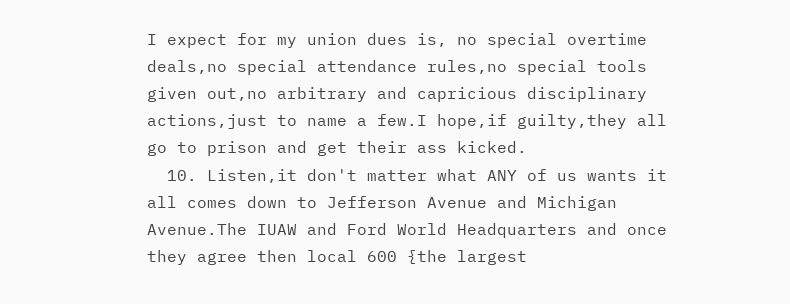I expect for my union dues is, no special overtime deals,no special attendance rules,no special tools given out,no arbitrary and capricious disciplinary actions,just to name a few.I hope,if guilty,they all go to prison and get their ass kicked.
  10. Listen,it don't matter what ANY of us wants it all comes down to Jefferson Avenue and Michigan Avenue.The IUAW and Ford World Headquarters and once they agree then local 600 {the largest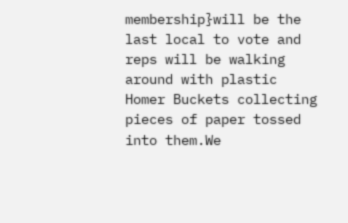membership}will be the last local to vote and reps will be walking around with plastic Homer Buckets collecting pieces of paper tossed into them.We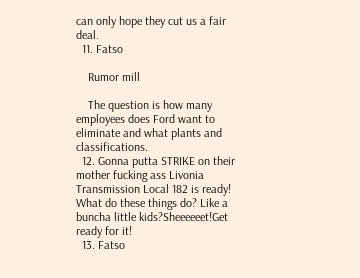can only hope they cut us a fair deal.
  11. Fatso

    Rumor mill

    The question is how many employees does Ford want to eliminate and what plants and classifications.
  12. Gonna putta STRIKE on their mother fucking ass Livonia Transmission Local 182 is ready! What do these things do? Like a buncha little kids?Sheeeeeet!Get ready for it!
  13. Fatso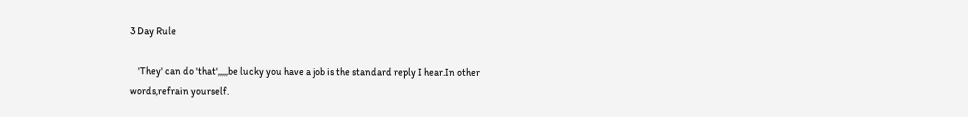3 Day Rule

    'They' can do 'that',,,,,be lucky you have a job is the standard reply I hear.In other words,refrain yourself.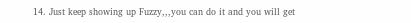14. Just keep showing up Fuzzy,,,you can do it and you will get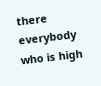there everybody who is high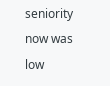seniority now was low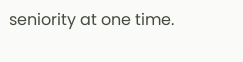seniority at one time.